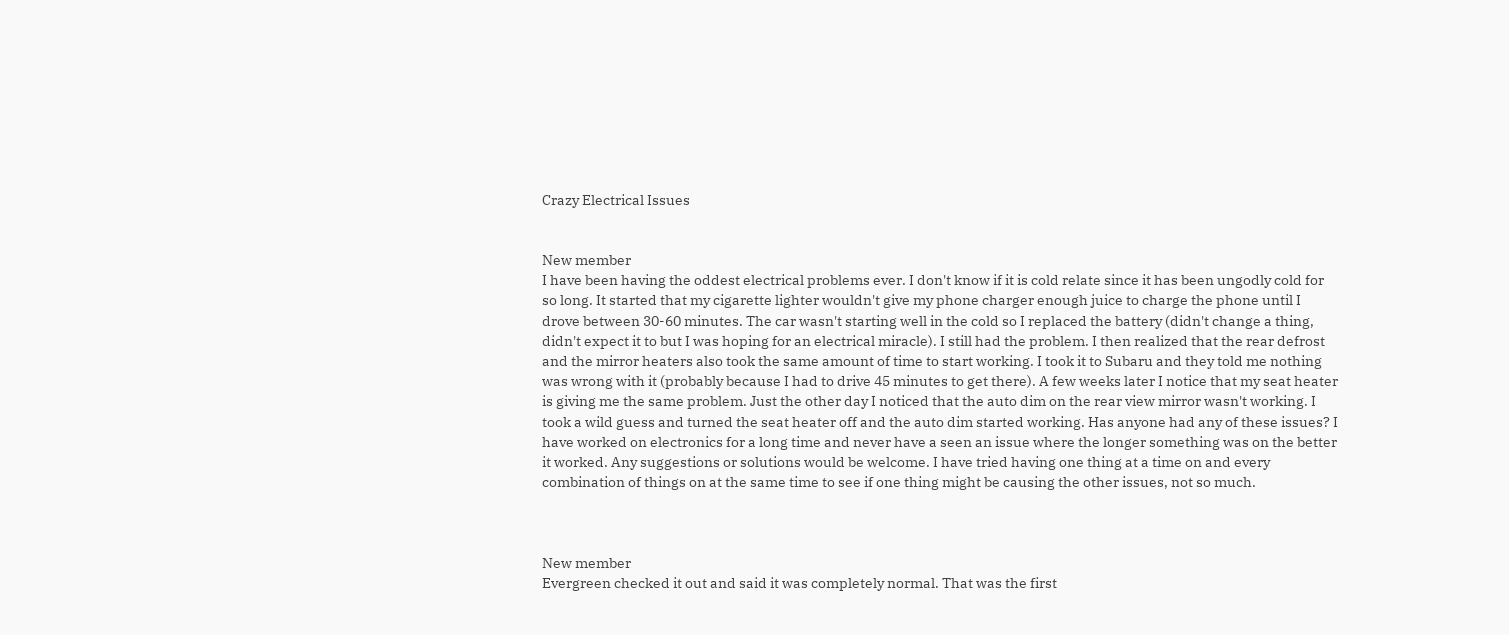Crazy Electrical Issues


New member
I have been having the oddest electrical problems ever. I don't know if it is cold relate since it has been ungodly cold for so long. It started that my cigarette lighter wouldn't give my phone charger enough juice to charge the phone until I drove between 30-60 minutes. The car wasn't starting well in the cold so I replaced the battery (didn't change a thing, didn't expect it to but I was hoping for an electrical miracle). I still had the problem. I then realized that the rear defrost and the mirror heaters also took the same amount of time to start working. I took it to Subaru and they told me nothing was wrong with it (probably because I had to drive 45 minutes to get there). A few weeks later I notice that my seat heater is giving me the same problem. Just the other day I noticed that the auto dim on the rear view mirror wasn't working. I took a wild guess and turned the seat heater off and the auto dim started working. Has anyone had any of these issues? I have worked on electronics for a long time and never have a seen an issue where the longer something was on the better it worked. Any suggestions or solutions would be welcome. I have tried having one thing at a time on and every combination of things on at the same time to see if one thing might be causing the other issues, not so much.



New member
Evergreen checked it out and said it was completely normal. That was the first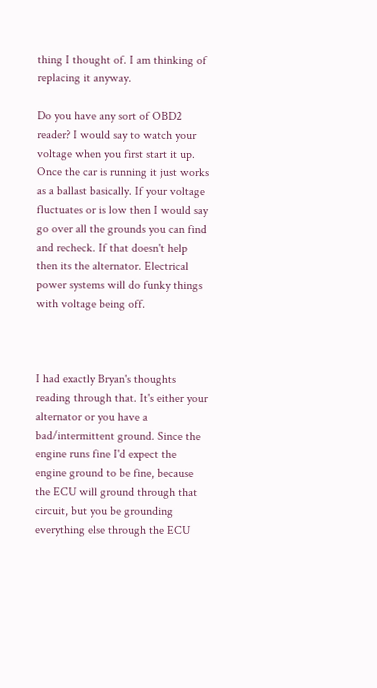thing I thought of. I am thinking of replacing it anyway.

Do you have any sort of OBD2 reader? I would say to watch your voltage when you first start it up. Once the car is running it just works as a ballast basically. If your voltage fluctuates or is low then I would say go over all the grounds you can find and recheck. If that doesn't help then its the alternator. Electrical power systems will do funky things with voltage being off.



I had exactly Bryan's thoughts reading through that. It's either your alternator or you have a bad/intermittent ground. Since the engine runs fine I'd expect the engine ground to be fine, because the ECU will ground through that circuit, but you be grounding everything else through the ECU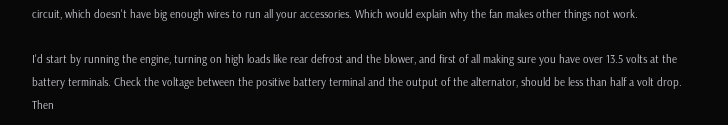circuit, which doesn't have big enough wires to run all your accessories. Which would explain why the fan makes other things not work.

I'd start by running the engine, turning on high loads like rear defrost and the blower, and first of all making sure you have over 13.5 volts at the battery terminals. Check the voltage between the positive battery terminal and the output of the alternator, should be less than half a volt drop. Then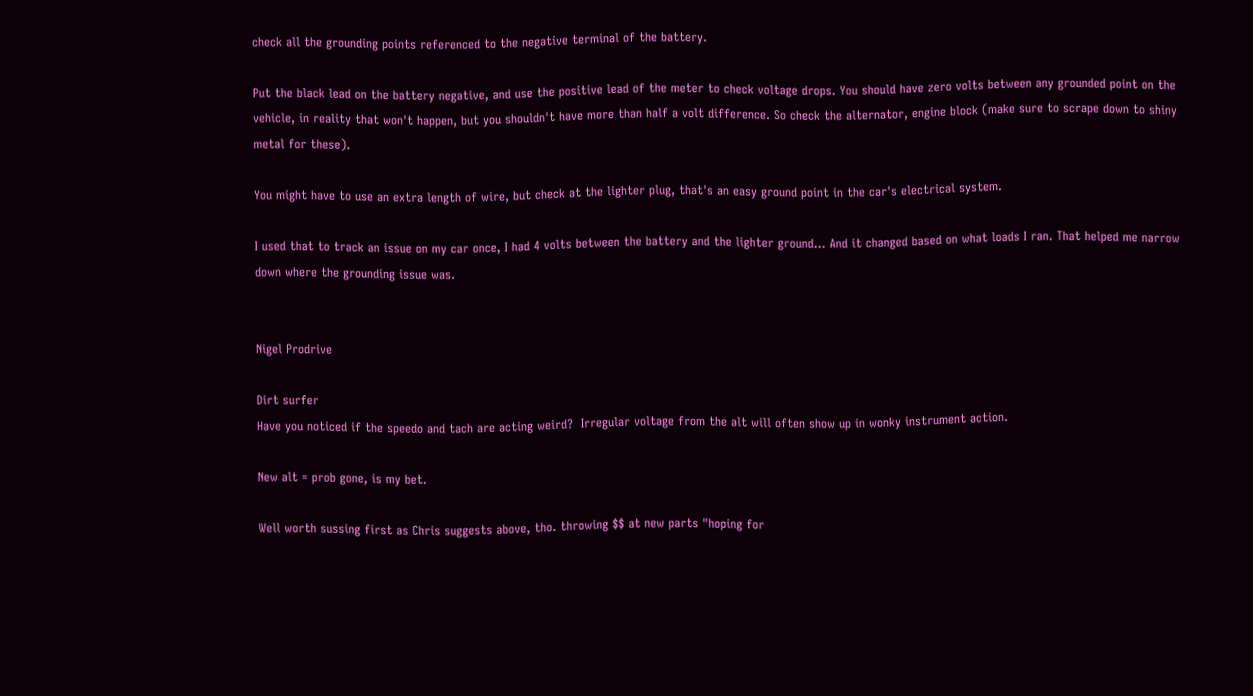check all the grounding points referenced to the negative terminal of the battery.

Put the black lead on the battery negative, and use the positive lead of the meter to check voltage drops. You should have zero volts between any grounded point on the vehicle, in reality that won't happen, but you shouldn't have more than half a volt difference. So check the alternator, engine block (make sure to scrape down to shiny metal for these).

You might have to use an extra length of wire, but check at the lighter plug, that's an easy ground point in the car's electrical system.

I used that to track an issue on my car once, I had 4 volts between the battery and the lighter ground... And it changed based on what loads I ran. That helped me narrow down where the grounding issue was.


Nigel Prodrive

Dirt surfer
Have you noticed if the speedo and tach are acting weird?  Irregular voltage from the alt will often show up in wonky instrument action.

New alt = prob gone, is my bet.

Well worth sussing first as Chris suggests above, tho. throwing $$ at new parts "hoping for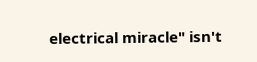electrical miracle" isn't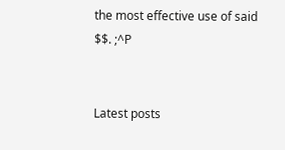the most effective use of said $$. ;^P


Latest posts